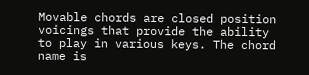Movable chords are closed position voicings that provide the ability to play in various keys. The chord name is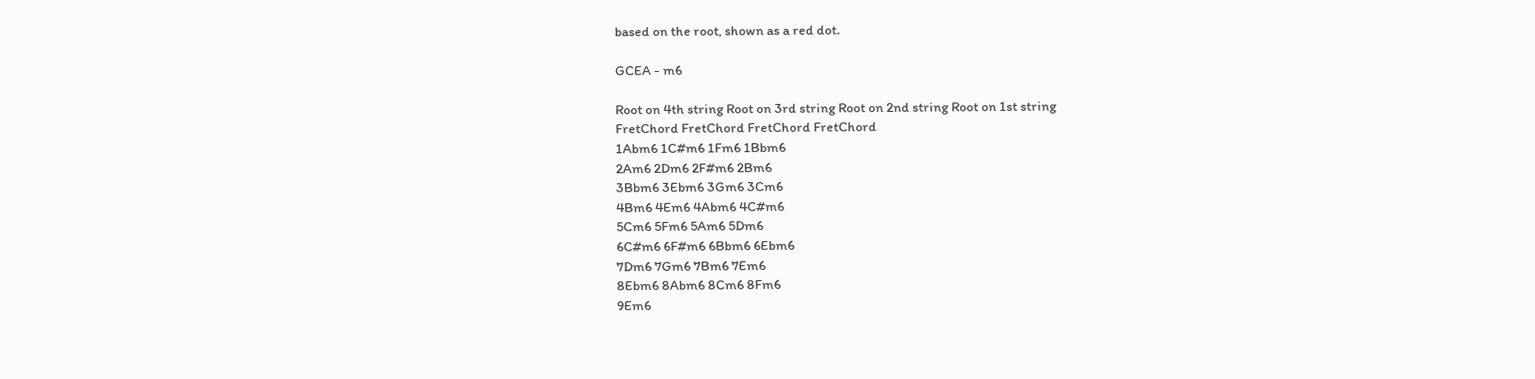based on the root, shown as a red dot.

GCEA - m6

Root on 4th string Root on 3rd string Root on 2nd string Root on 1st string
FretChord FretChord FretChord FretChord
1Abm6 1C#m6 1Fm6 1Bbm6
2Am6 2Dm6 2F#m6 2Bm6
3Bbm6 3Ebm6 3Gm6 3Cm6
4Bm6 4Em6 4Abm6 4C#m6
5Cm6 5Fm6 5Am6 5Dm6
6C#m6 6F#m6 6Bbm6 6Ebm6
7Dm6 7Gm6 7Bm6 7Em6
8Ebm6 8Abm6 8Cm6 8Fm6
9Em6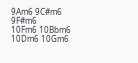9Am6 9C#m6 9F#m6
10Fm6 10Bbm6 10Dm6 10Gm6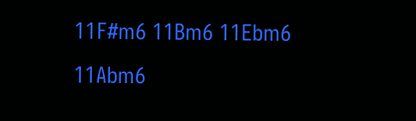11F#m6 11Bm6 11Ebm6 11Abm6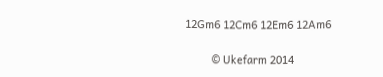12Gm6 12Cm6 12Em6 12Am6

         © Ukefarm 2014